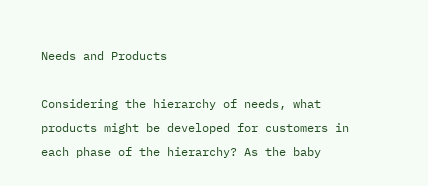Needs and Products

Considering the hierarchy of needs, what products might be developed for customers in each phase of the hierarchy? As the baby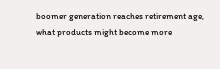boomer generation reaches retirement age, what products might become more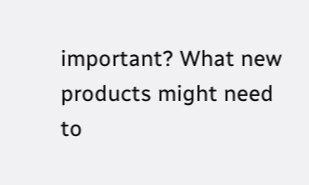important? What new products might need to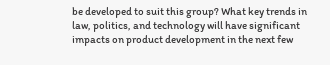be developed to suit this group? What key trends in law, politics, and technology will have significant impacts on product development in the next few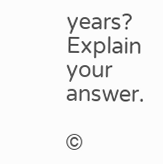years? Explain your answer.

©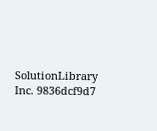SolutionLibrary Inc. 9836dcf9d7